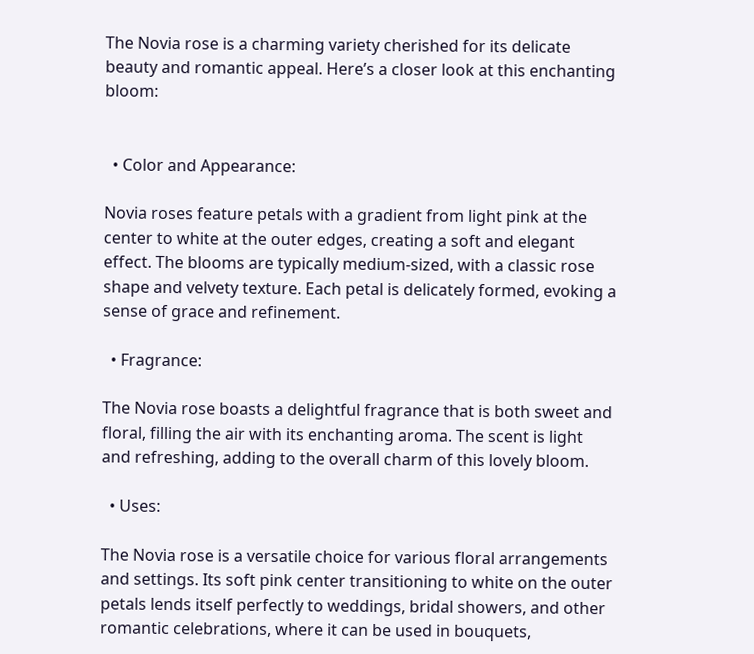The Novia rose is a charming variety cherished for its delicate beauty and romantic appeal. Here’s a closer look at this enchanting bloom:


  • Color and Appearance:

Novia roses feature petals with a gradient from light pink at the center to white at the outer edges, creating a soft and elegant effect. The blooms are typically medium-sized, with a classic rose shape and velvety texture. Each petal is delicately formed, evoking a sense of grace and refinement.

  • Fragrance:

The Novia rose boasts a delightful fragrance that is both sweet and floral, filling the air with its enchanting aroma. The scent is light and refreshing, adding to the overall charm of this lovely bloom.

  • Uses:

The Novia rose is a versatile choice for various floral arrangements and settings. Its soft pink center transitioning to white on the outer petals lends itself perfectly to weddings, bridal showers, and other romantic celebrations, where it can be used in bouquets,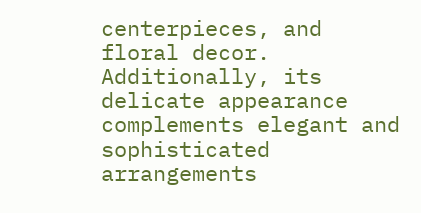centerpieces, and floral decor. Additionally, its delicate appearance complements elegant and sophisticated arrangements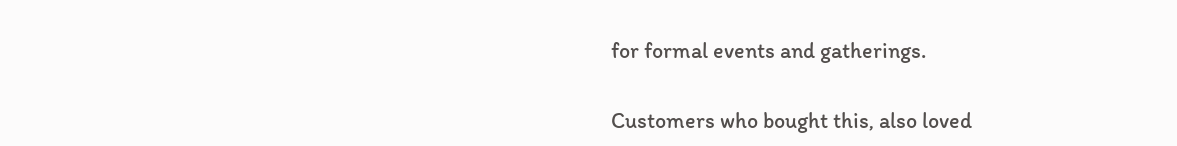for formal events and gatherings.

Customers who bought this, also loved